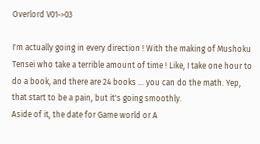Overlord V01->03

I'm actually going in every direction ! With the making of Mushoku Tensei who take a terrible amount of time ! Like, I take one hour to do a book, and there are 24 books ... you can do the math. Yep, that start to be a pain, but it's going smoothly.
Aside of it, the date for Game world or A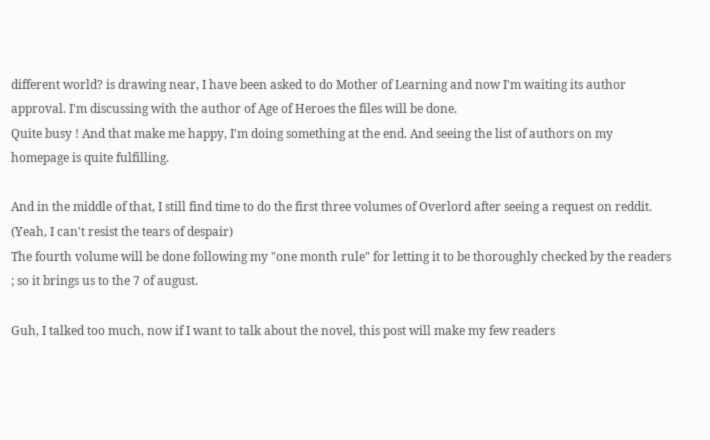different world? is drawing near, I have been asked to do Mother of Learning and now I'm waiting its author approval. I'm discussing with the author of Age of Heroes the files will be done.
Quite busy ! And that make me happy, I'm doing something at the end. And seeing the list of authors on my homepage is quite fulfilling.

And in the middle of that, I still find time to do the first three volumes of Overlord after seeing a request on reddit. (Yeah, I can't resist the tears of despair)
The fourth volume will be done following my "one month rule" for letting it to be thoroughly checked by the readers ; so it brings us to the 7 of august.

Guh, I talked too much, now if I want to talk about the novel, this post will make my few readers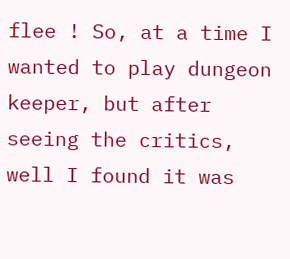flee ! So, at a time I wanted to play dungeon keeper, but after seeing the critics, well I found it was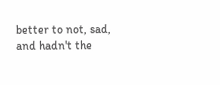better to not, sad, and hadn't the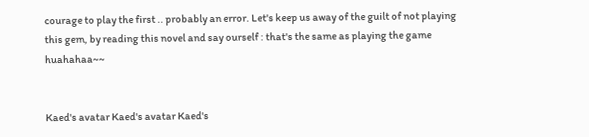courage to play the first .. probably an error. Let's keep us away of the guilt of not playing this gem, by reading this novel and say ourself : that's the same as playing the game huahahaa~~


Kaed's avatar Kaed's avatar Kaed's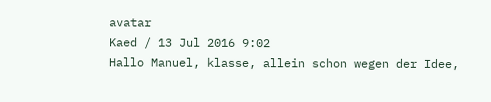avatar
Kaed / 13 Jul 2016 9:02
Hallo Manuel, klasse, allein schon wegen der Idee,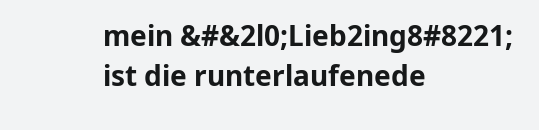mein &#&2l0;Lieb2ing8#8221; ist die runterlaufenede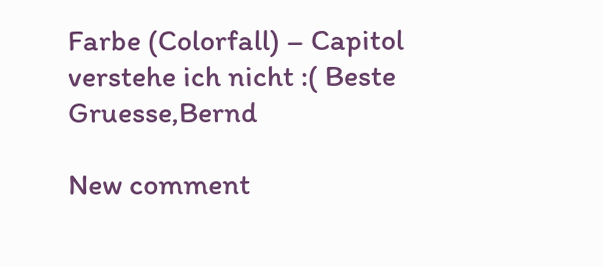Farbe (Colorfall) – Capitol verstehe ich nicht :( Beste Gruesse,Bernd

New comment